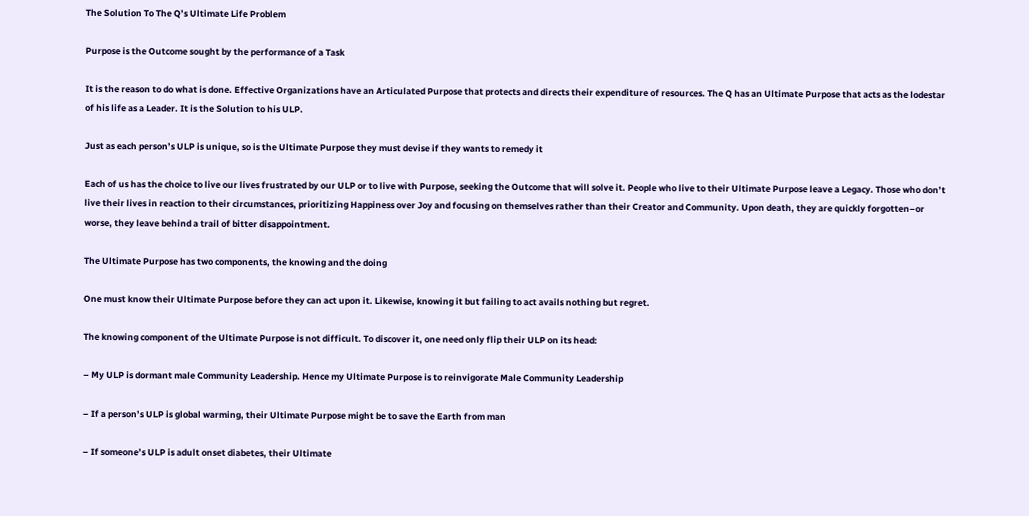The Solution To The Q’s Ultimate Life Problem

Purpose is the Outcome sought by the performance of a Task

It is the reason to do what is done. Effective Organizations have an Articulated Purpose that protects and directs their expenditure of resources. The Q has an Ultimate Purpose that acts as the lodestar of his life as a Leader. It is the Solution to his ULP.

Just as each person’s ULP is unique, so is the Ultimate Purpose they must devise if they wants to remedy it

Each of us has the choice to live our lives frustrated by our ULP or to live with Purpose, seeking the Outcome that will solve it. People who live to their Ultimate Purpose leave a Legacy. Those who don’t live their lives in reaction to their circumstances, prioritizing Happiness over Joy and focusing on themselves rather than their Creator and Community. Upon death, they are quickly forgotten–or worse, they leave behind a trail of bitter disappointment.

The Ultimate Purpose has two components, the knowing and the doing

One must know their Ultimate Purpose before they can act upon it. Likewise, knowing it but failing to act avails nothing but regret.

The knowing component of the Ultimate Purpose is not difficult. To discover it, one need only flip their ULP on its head:

– My ULP is dormant male Community Leadership. Hence my Ultimate Purpose is to reinvigorate Male Community Leadership

– If a person’s ULP is global warming, their Ultimate Purpose might be to save the Earth from man

– If someone’s ULP is adult onset diabetes, their Ultimate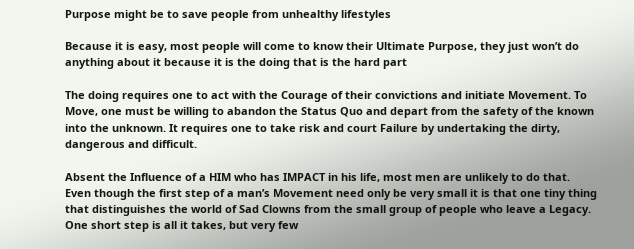Purpose might be to save people from unhealthy lifestyles

Because it is easy, most people will come to know their Ultimate Purpose, they just won’t do anything about it because it is the doing that is the hard part

The doing requires one to act with the Courage of their convictions and initiate Movement. To Move, one must be willing to abandon the Status Quo and depart from the safety of the known into the unknown. It requires one to take risk and court Failure by undertaking the dirty, dangerous and difficult.

Absent the Influence of a HIM who has IMPACT in his life, most men are unlikely to do that. Even though the first step of a man’s Movement need only be very small it is that one tiny thing that distinguishes the world of Sad Clowns from the small group of people who leave a Legacy. One short step is all it takes, but very few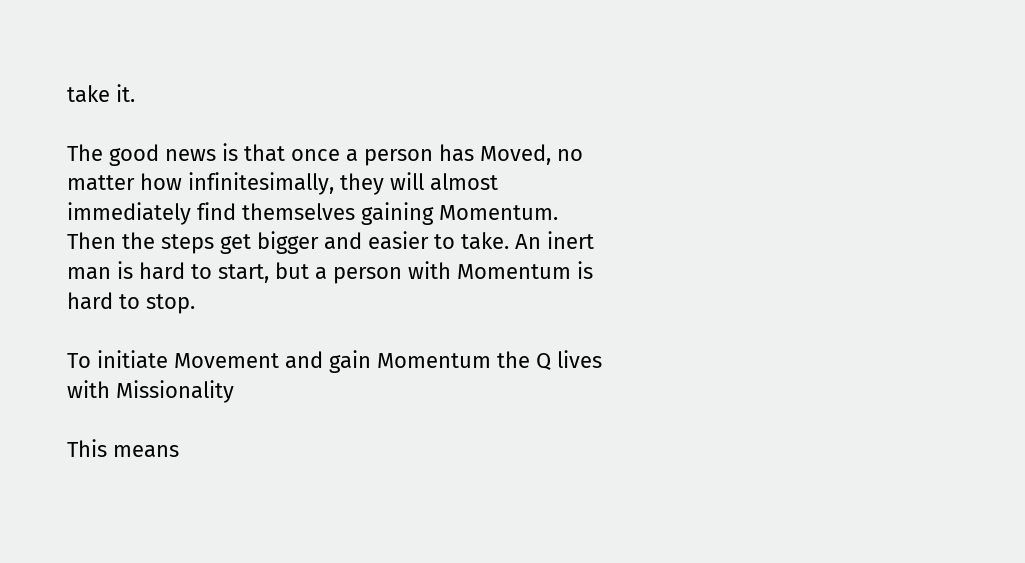take it.

The good news is that once a person has Moved, no matter how infinitesimally, they will almost immediately find themselves gaining Momentum. Then the steps get bigger and easier to take. An inert man is hard to start, but a person with Momentum is hard to stop.

To initiate Movement and gain Momentum the Q lives with Missionality

This means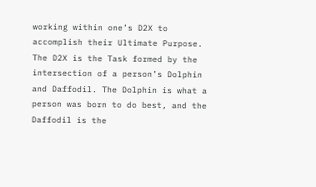working within one’s D2X to accomplish their Ultimate Purpose. The D2X is the Task formed by the intersection of a person’s Dolphin and Daffodil. The Dolphin is what a person was born to do best, and the Daffodil is the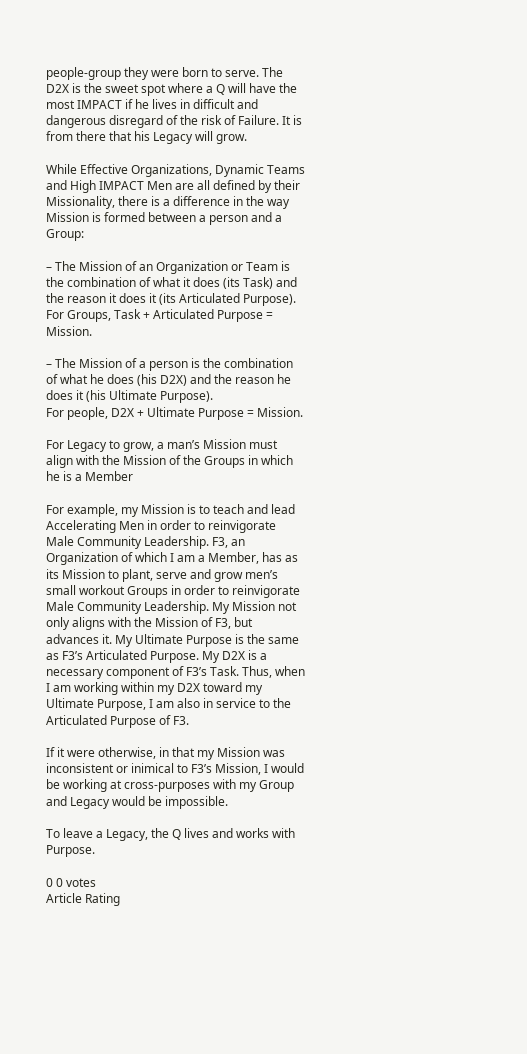people-group they were born to serve. The D2X is the sweet spot where a Q will have the most IMPACT if he lives in difficult and dangerous disregard of the risk of Failure. It is from there that his Legacy will grow.

While Effective Organizations, Dynamic Teams and High IMPACT Men are all defined by their Missionality, there is a difference in the way Mission is formed between a person and a Group:

– The Mission of an Organization or Team is the combination of what it does (its Task) and the reason it does it (its Articulated Purpose).
For Groups, Task + Articulated Purpose = Mission.

– The Mission of a person is the combination of what he does (his D2X) and the reason he does it (his Ultimate Purpose).
For people, D2X + Ultimate Purpose = Mission.

For Legacy to grow, a man’s Mission must align with the Mission of the Groups in which he is a Member

For example, my Mission is to teach and lead Accelerating Men in order to reinvigorate Male Community Leadership. F3, an Organization of which I am a Member, has as its Mission to plant, serve and grow men’s small workout Groups in order to reinvigorate Male Community Leadership. My Mission not only aligns with the Mission of F3, but advances it. My Ultimate Purpose is the same as F3’s Articulated Purpose. My D2X is a necessary component of F3’s Task. Thus, when I am working within my D2X toward my Ultimate Purpose, I am also in service to the Articulated Purpose of F3.

If it were otherwise, in that my Mission was inconsistent or inimical to F3’s Mission, I would be working at cross-purposes with my Group and Legacy would be impossible.

To leave a Legacy, the Q lives and works with Purpose.

0 0 votes
Article Rating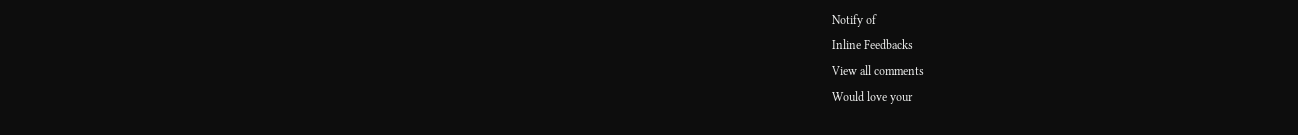Notify of
Inline Feedbacks
View all comments
Would love your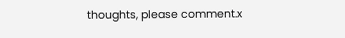thoughts, please comment.x